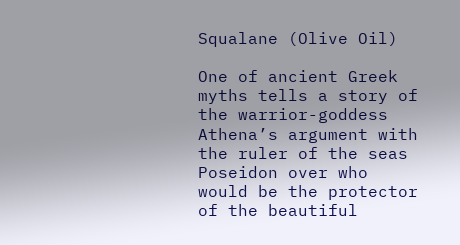Squalane (Olive Oil)

One of ancient Greek myths tells a story of the warrior-goddess Athena’s argument with the ruler of the seas Poseidon over who would be the protector of the beautiful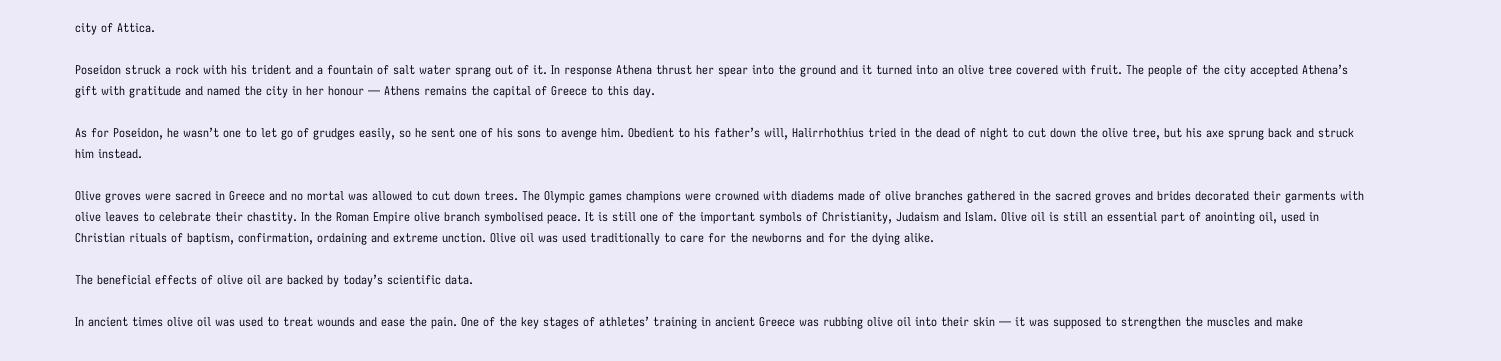city of Attica.

Poseidon struck a rock with his trident and a fountain of salt water sprang out of it. In response Athena thrust her spear into the ground and it turned into an olive tree covered with fruit. The people of the city accepted Athena’s gift with gratitude and named the city in her honour — Athens remains the capital of Greece to this day.

As for Poseidon, he wasn’t one to let go of grudges easily, so he sent one of his sons to avenge him. Obedient to his father’s will, Halirrhothius tried in the dead of night to cut down the olive tree, but his axe sprung back and struck him instead.

Olive groves were sacred in Greece and no mortal was allowed to cut down trees. The Olympic games champions were crowned with diadems made of olive branches gathered in the sacred groves and brides decorated their garments with olive leaves to celebrate their chastity. In the Roman Empire olive branch symbolised peace. It is still one of the important symbols of Christianity, Judaism and Islam. Olive oil is still an essential part of anointing oil, used in Christian rituals of baptism, confirmation, ordaining and extreme unction. Olive oil was used traditionally to care for the newborns and for the dying alike.

The beneficial effects of olive oil are backed by today’s scientific data.

In ancient times olive oil was used to treat wounds and ease the pain. One of the key stages of athletes’ training in ancient Greece was rubbing olive oil into their skin — it was supposed to strengthen the muscles and make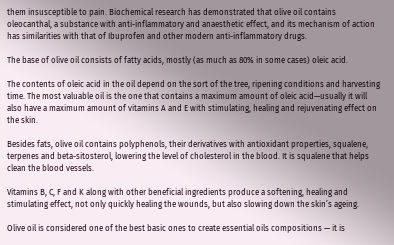them insusceptible to pain. Biochemical research has demonstrated that olive oil contains oleocanthal, a substance with anti-inflammatory and anaesthetic effect, and its mechanism of action has similarities with that of Ibuprofen and other modern anti-inflammatory drugs.

The base of olive oil consists of fatty acids, mostly (as much as 80% in some cases) oleic acid.

The contents of oleic acid in the oil depend on the sort of the tree, ripening conditions and harvesting time. The most valuable oil is the one that contains a maximum amount of oleic acid—usually it will also have a maximum amount of vitamins A and E with stimulating, healing and rejuvenating effect on the skin.

Besides fats, olive oil contains polyphenols, their derivatives with antioxidant properties, squalene, terpenes and beta-sitosterol, lowering the level of cholesterol in the blood. It is squalene that helps clean the blood vessels.

Vitamins B, C, F and K along with other beneficial ingredients produce a softening, healing and stimulating effect, not only quickly healing the wounds, but also slowing down the skin’s ageing.

Olive oil is considered one of the best basic ones to create essential oils compositions — it is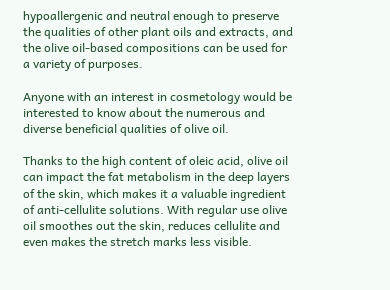hypoallergenic and neutral enough to preserve the qualities of other plant oils and extracts, and the olive oil-based compositions can be used for a variety of purposes.

Anyone with an interest in cosmetology would be interested to know about the numerous and diverse beneficial qualities of olive oil.

Thanks to the high content of oleic acid, olive oil can impact the fat metabolism in the deep layers of the skin, which makes it a valuable ingredient of anti-cellulite solutions. With regular use olive oil smoothes out the skin, reduces cellulite and even makes the stretch marks less visible.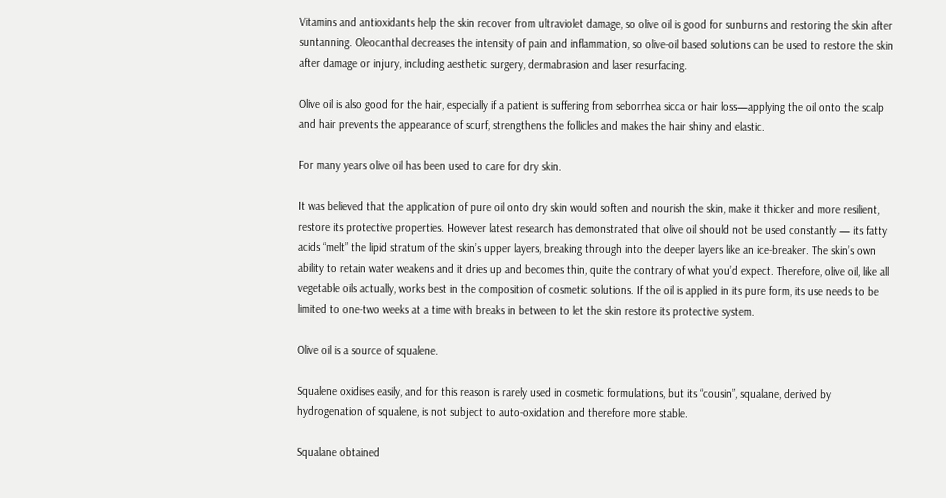Vitamins and antioxidants help the skin recover from ultraviolet damage, so olive oil is good for sunburns and restoring the skin after suntanning. Oleocanthal decreases the intensity of pain and inflammation, so olive-oil based solutions can be used to restore the skin after damage or injury, including aesthetic surgery, dermabrasion and laser resurfacing.

Olive oil is also good for the hair, especially if a patient is suffering from seborrhea sicca or hair loss—applying the oil onto the scalp and hair prevents the appearance of scurf, strengthens the follicles and makes the hair shiny and elastic.

For many years olive oil has been used to care for dry skin.

It was believed that the application of pure oil onto dry skin would soften and nourish the skin, make it thicker and more resilient, restore its protective properties. However latest research has demonstrated that olive oil should not be used constantly — its fatty acids “melt” the lipid stratum of the skin’s upper layers, breaking through into the deeper layers like an ice-breaker. The skin’s own ability to retain water weakens and it dries up and becomes thin, quite the contrary of what you’d expect. Therefore, olive oil, like all vegetable oils actually, works best in the composition of cosmetic solutions. If the oil is applied in its pure form, its use needs to be limited to one-two weeks at a time with breaks in between to let the skin restore its protective system.

Olive oil is a source of squalene.

Squalene oxidises easily, and for this reason is rarely used in cosmetic formulations, but its “cousin”, squalane, derived by hydrogenation of squalene, is not subject to auto-oxidation and therefore more stable.

Squalane obtained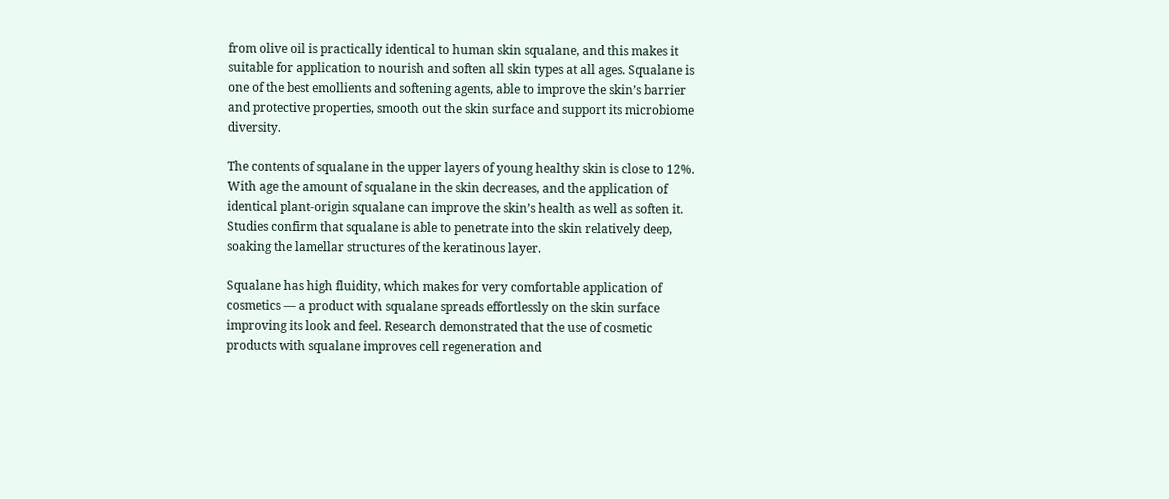from olive oil is practically identical to human skin squalane, and this makes it suitable for application to nourish and soften all skin types at all ages. Squalane is one of the best emollients and softening agents, able to improve the skin’s barrier and protective properties, smooth out the skin surface and support its microbiome diversity.

The contents of squalane in the upper layers of young healthy skin is close to 12%. With age the amount of squalane in the skin decreases, and the application of identical plant-origin squalane can improve the skin’s health as well as soften it. Studies confirm that squalane is able to penetrate into the skin relatively deep, soaking the lamellar structures of the keratinous layer.

Squalane has high fluidity, which makes for very comfortable application of cosmetics — a product with squalane spreads effortlessly on the skin surface improving its look and feel. Research demonstrated that the use of cosmetic products with squalane improves cell regeneration and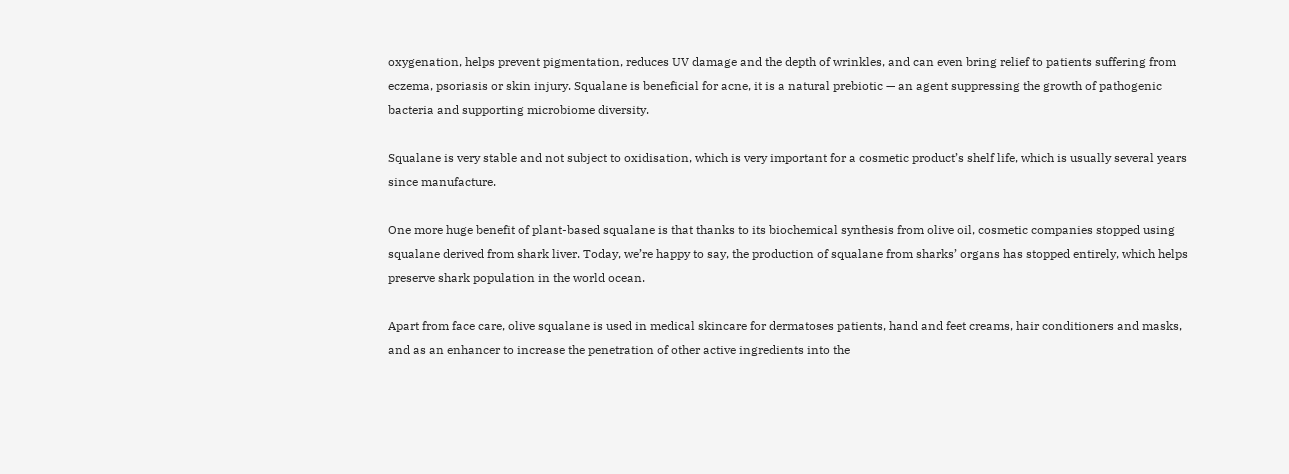oxygenation, helps prevent pigmentation, reduces UV damage and the depth of wrinkles, and can even bring relief to patients suffering from eczema, psoriasis or skin injury. Squalane is beneficial for acne, it is a natural prebiotic — an agent suppressing the growth of pathogenic bacteria and supporting microbiome diversity.

Squalane is very stable and not subject to oxidisation, which is very important for a cosmetic product’s shelf life, which is usually several years since manufacture.

One more huge benefit of plant-based squalane is that thanks to its biochemical synthesis from olive oil, cosmetic companies stopped using squalane derived from shark liver. Today, we’re happy to say, the production of squalane from sharks’ organs has stopped entirely, which helps preserve shark population in the world ocean.

Apart from face care, olive squalane is used in medical skincare for dermatoses patients, hand and feet creams, hair conditioners and masks, and as an enhancer to increase the penetration of other active ingredients into the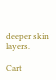deeper skin layers.

Cart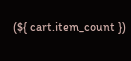(${ cart.item_count })